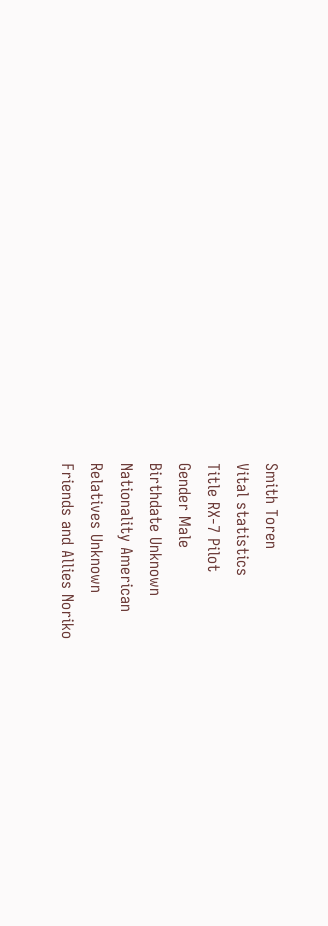Smith Toren
Vital statistics
Title RX-7 Pilot
Gender Male
Birthdate Unknown
Nationality American
Relatives Unknown
Friends and Allies Noriko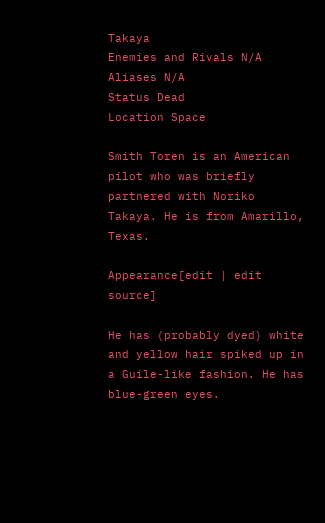Takaya
Enemies and Rivals N/A
Aliases N/A
Status Dead
Location Space

Smith Toren is an American pilot who was briefly partnered with Noriko Takaya. He is from Amarillo, Texas.

Appearance[edit | edit source]

He has (probably dyed) white and yellow hair spiked up in a Guile-like fashion. He has blue-green eyes.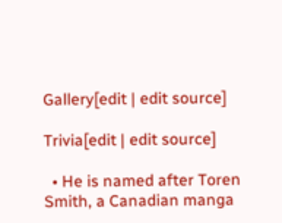Gallery[edit | edit source]

Trivia[edit | edit source]

  • He is named after Toren Smith, a Canadian manga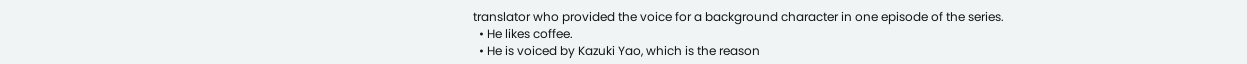translator who provided the voice for a background character in one episode of the series.
  • He likes coffee.
  • He is voiced by Kazuki Yao, which is the reason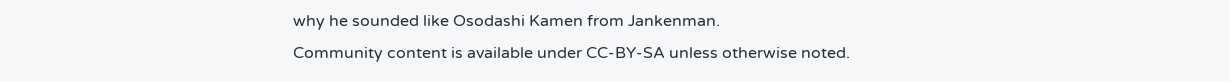why he sounded like Osodashi Kamen from Jankenman.
Community content is available under CC-BY-SA unless otherwise noted.